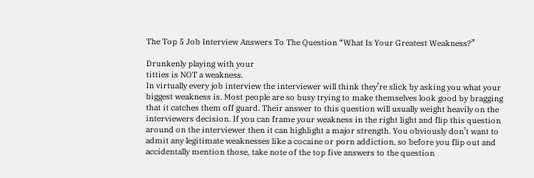The Top 5 Job Interview Answers To The Question “What Is Your Greatest Weakness?”

Drunkenly playing with your
titties is NOT a weakness.
In virtually every job interview the interviewer will think they’re slick by asking you what your biggest weakness is. Most people are so busy trying to make themselves look good by bragging that it catches them off guard. Their answer to this question will usually weight heavily on the interviewers decision. If you can frame your weakness in the right light and flip this question around on the interviewer then it can highlight a major strength. You obviously don’t want to admit any legitimate weaknesses like a cocaine or porn addiction, so before you flip out and accidentally mention those, take note of the top five answers to the question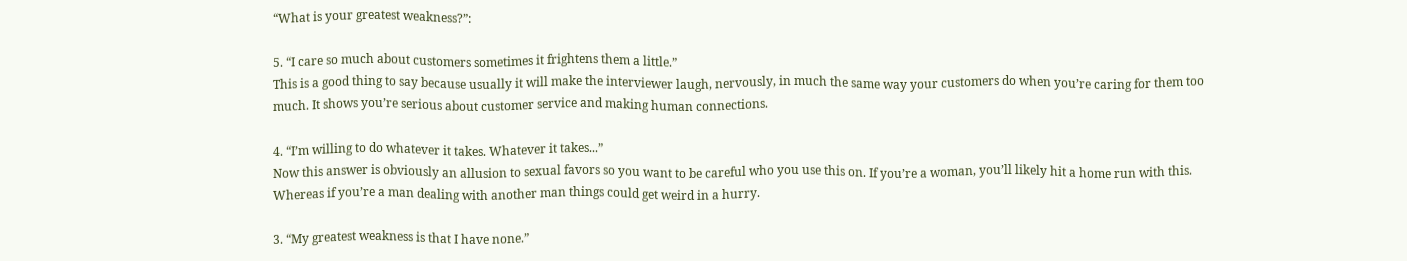“What is your greatest weakness?”:

5. “I care so much about customers sometimes it frightens them a little.”
This is a good thing to say because usually it will make the interviewer laugh, nervously, in much the same way your customers do when you’re caring for them too much. It shows you’re serious about customer service and making human connections.

4. “I’m willing to do whatever it takes. Whatever it takes...”
Now this answer is obviously an allusion to sexual favors so you want to be careful who you use this on. If you’re a woman, you’ll likely hit a home run with this. Whereas if you’re a man dealing with another man things could get weird in a hurry.

3. “My greatest weakness is that I have none.”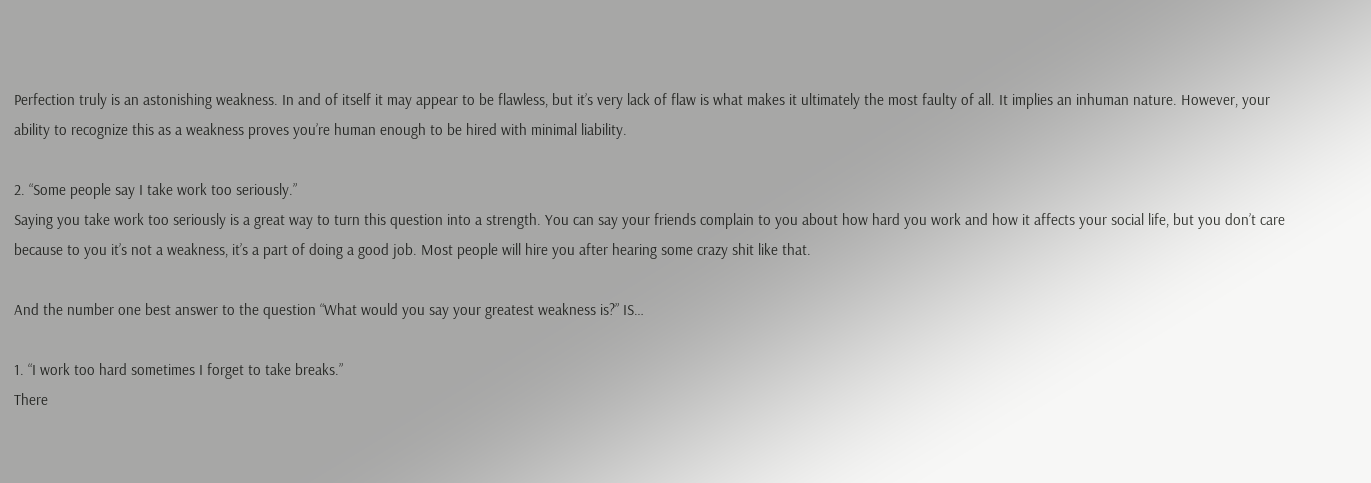Perfection truly is an astonishing weakness. In and of itself it may appear to be flawless, but it’s very lack of flaw is what makes it ultimately the most faulty of all. It implies an inhuman nature. However, your ability to recognize this as a weakness proves you’re human enough to be hired with minimal liability.

2. “Some people say I take work too seriously.”
Saying you take work too seriously is a great way to turn this question into a strength. You can say your friends complain to you about how hard you work and how it affects your social life, but you don’t care because to you it’s not a weakness, it’s a part of doing a good job. Most people will hire you after hearing some crazy shit like that.

And the number one best answer to the question “What would you say your greatest weakness is?” IS…

1. “I work too hard sometimes I forget to take breaks.”
There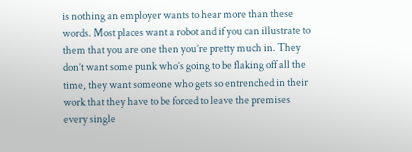is nothing an employer wants to hear more than these words. Most places want a robot and if you can illustrate to them that you are one then you’re pretty much in. They don’t want some punk who’s going to be flaking off all the time, they want someone who gets so entrenched in their work that they have to be forced to leave the premises every single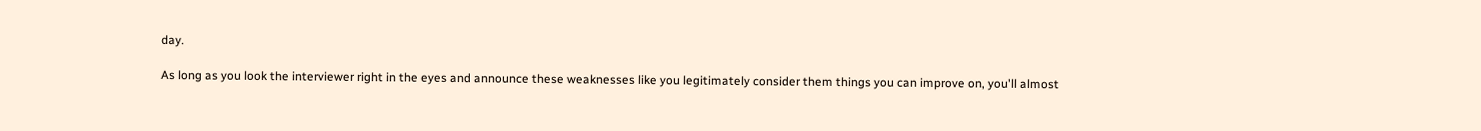day.

As long as you look the interviewer right in the eyes and announce these weaknesses like you legitimately consider them things you can improve on, you'll almost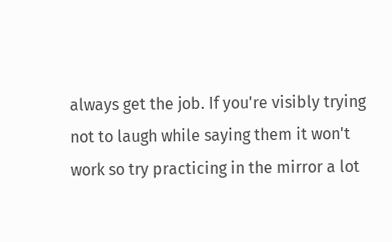always get the job. If you're visibly trying not to laugh while saying them it won't work so try practicing in the mirror a lot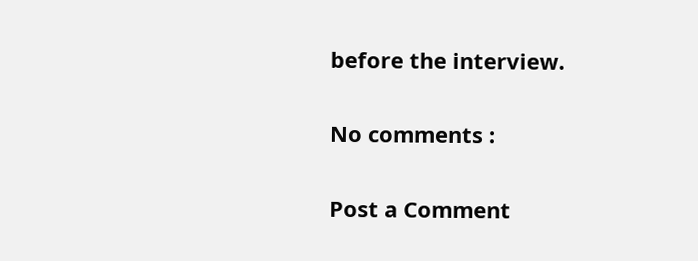before the interview.

No comments :

Post a Comment